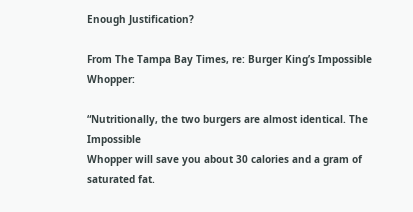Enough Justification?

From The Tampa Bay Times, re: Burger King’s Impossible Whopper:

“Nutritionally, the two burgers are almost identical. The Impossible
Whopper will save you about 30 calories and a gram of saturated fat.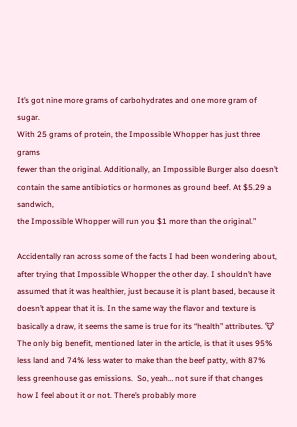It’s got nine more grams of carbohydrates and one more gram of sugar.
With 25 grams of protein, the Impossible Whopper has just three grams
fewer than the original. Additionally, an Impossible Burger also doesn’t
contain the same antibiotics or hormones as ground beef. At $5.29 a sandwich,
the Impossible Whopper will run you $1 more than the original.”

Accidentally ran across some of the facts I had been wondering about, after trying that Impossible Whopper the other day. I shouldn’t have assumed that it was healthier, just because it is plant based, because it doesn’t appear that it is. In the same way the flavor and texture is basically a draw, it seems the same is true for its “health” attributes. 🐮 The only big benefit, mentioned later in the article, is that it uses 95% less land and 74% less water to make than the beef patty, with 87% less greenhouse gas emissions.  So, yeah… not sure if that changes how I feel about it or not. There’s probably more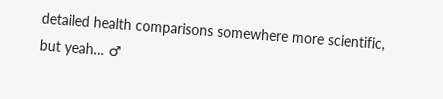detailed health comparisons somewhere more scientific, but yeah… ♂